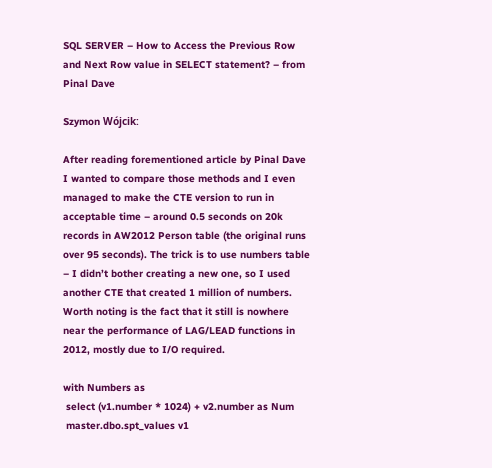SQL SERVER – How to Access the Previous Row and Next Row value in SELECT statement? – from Pinal Dave

Szymon Wójcik:

After reading forementioned article by Pinal Dave I wanted to compare those methods and I even managed to make the CTE version to run in acceptable time – around 0.5 seconds on 20k records in AW2012 Person table (the original runs over 95 seconds). The trick is to use numbers table – I didn’t bother creating a new one, so I used another CTE that created 1 million of numbers.
Worth noting is the fact that it still is nowhere near the performance of LAG/LEAD functions in 2012, mostly due to I/O required.

with Numbers as
 select (v1.number * 1024) + v2.number as Num
 master.dbo.spt_values v1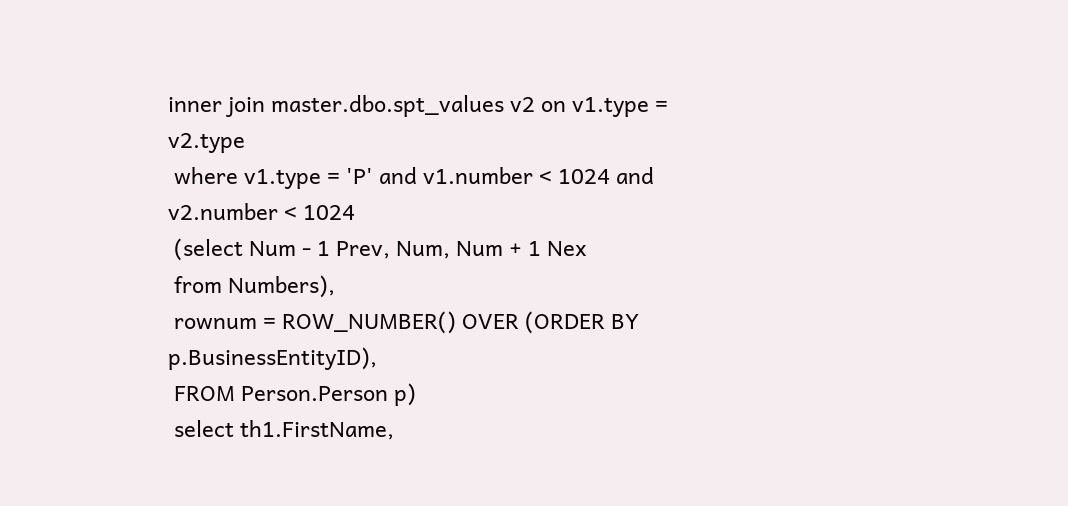inner join master.dbo.spt_values v2 on v1.type = v2.type
 where v1.type = 'P' and v1.number < 1024 and v2.number < 1024
 (select Num - 1 Prev, Num, Num + 1 Nex
 from Numbers),
 rownum = ROW_NUMBER() OVER (ORDER BY p.BusinessEntityID),
 FROM Person.Person p)
 select th1.FirstName,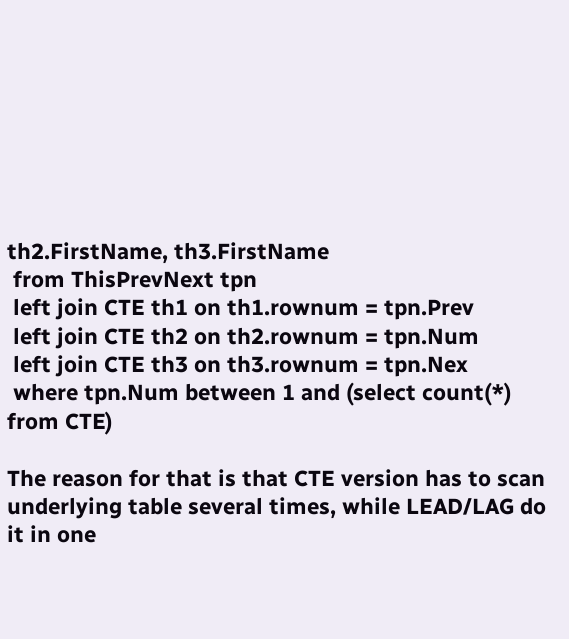th2.FirstName, th3.FirstName
 from ThisPrevNext tpn
 left join CTE th1 on th1.rownum = tpn.Prev
 left join CTE th2 on th2.rownum = tpn.Num
 left join CTE th3 on th3.rownum = tpn.Nex
 where tpn.Num between 1 and (select count(*) from CTE)

The reason for that is that CTE version has to scan underlying table several times, while LEAD/LAG do it in one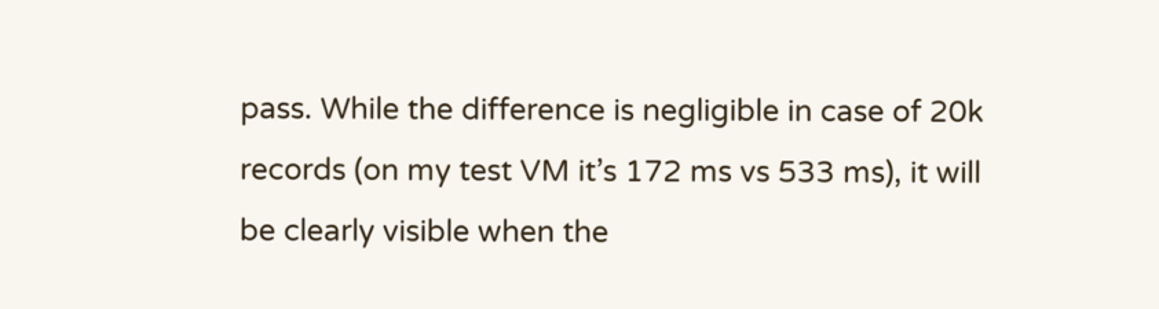pass. While the difference is negligible in case of 20k records (on my test VM it’s 172 ms vs 533 ms), it will be clearly visible when the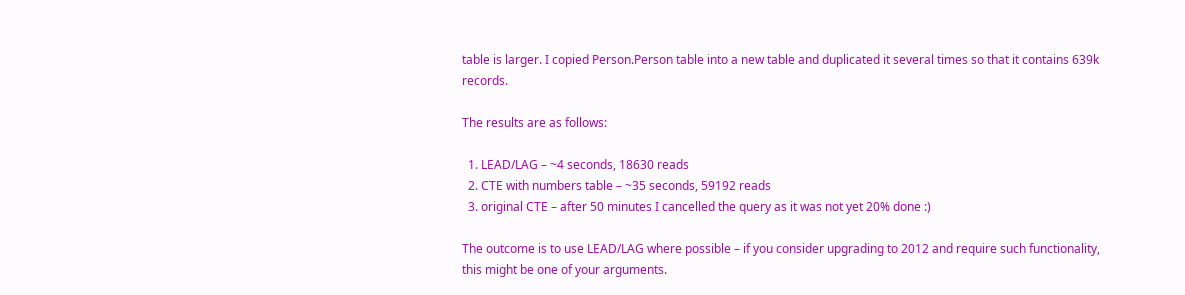table is larger. I copied Person.Person table into a new table and duplicated it several times so that it contains 639k records.

The results are as follows:

  1. LEAD/LAG – ~4 seconds, 18630 reads
  2. CTE with numbers table – ~35 seconds, 59192 reads
  3. original CTE – after 50 minutes I cancelled the query as it was not yet 20% done :)

The outcome is to use LEAD/LAG where possible – if you consider upgrading to 2012 and require such functionality, this might be one of your arguments.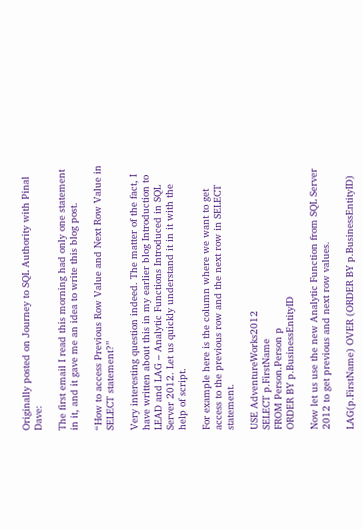Originally posted on Journey to SQL Authority with Pinal Dave:

The first email I read this morning had only one statement in it, and it gave me an idea to write this blog post.

“How to access Previous Row Value and Next Row Value in SELECT statement?”

Very interesting question indeed. The matter of the fact, I have written about this in my earlier blog Introduction to LEAD and LAG – Analytic Functions Introduced in SQL Server 2012. Let us quickly understand it in it with the help of script.

For example here is the column where we want to get access to the previous row and the next row in SELECT statement.

USE AdventureWorks2012
SELECT p.FirstName
FROM Person.Person p
ORDER BY p.BusinessEntityID

Now let us use the new Analytic Function from SQL Server 2012 to get previous and next row values.

LAG(p.FirstName) OVER (ORDER BY p.BusinessEntityID)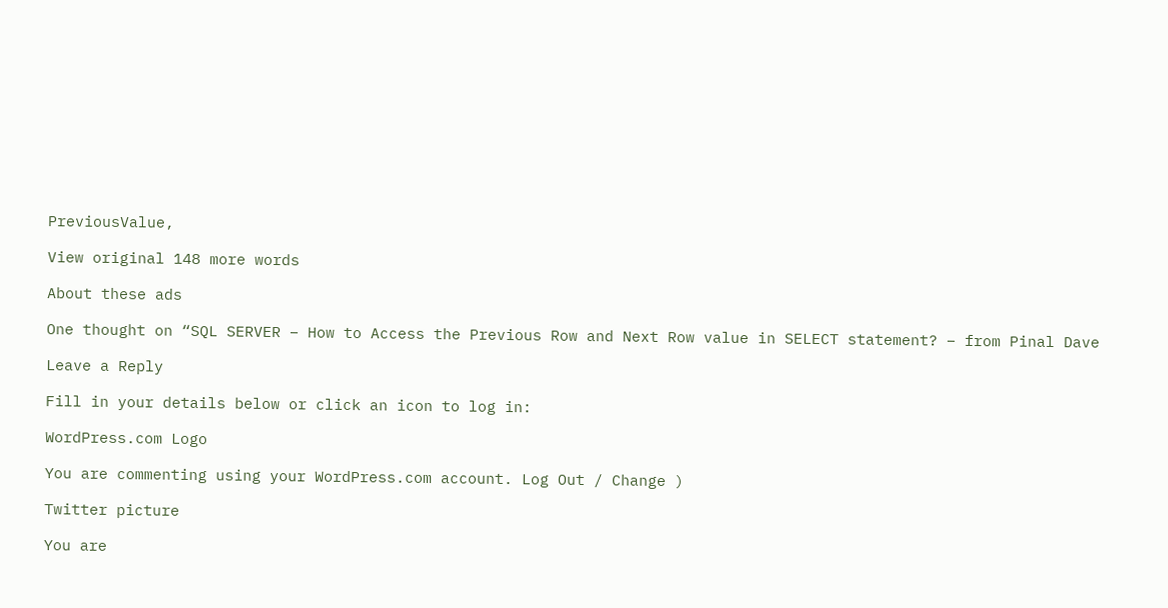PreviousValue,

View original 148 more words

About these ads

One thought on “SQL SERVER – How to Access the Previous Row and Next Row value in SELECT statement? – from Pinal Dave

Leave a Reply

Fill in your details below or click an icon to log in:

WordPress.com Logo

You are commenting using your WordPress.com account. Log Out / Change )

Twitter picture

You are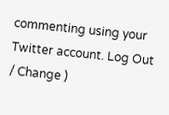commenting using your Twitter account. Log Out / Change )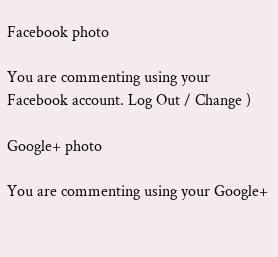Facebook photo

You are commenting using your Facebook account. Log Out / Change )

Google+ photo

You are commenting using your Google+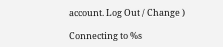account. Log Out / Change )

Connecting to %s